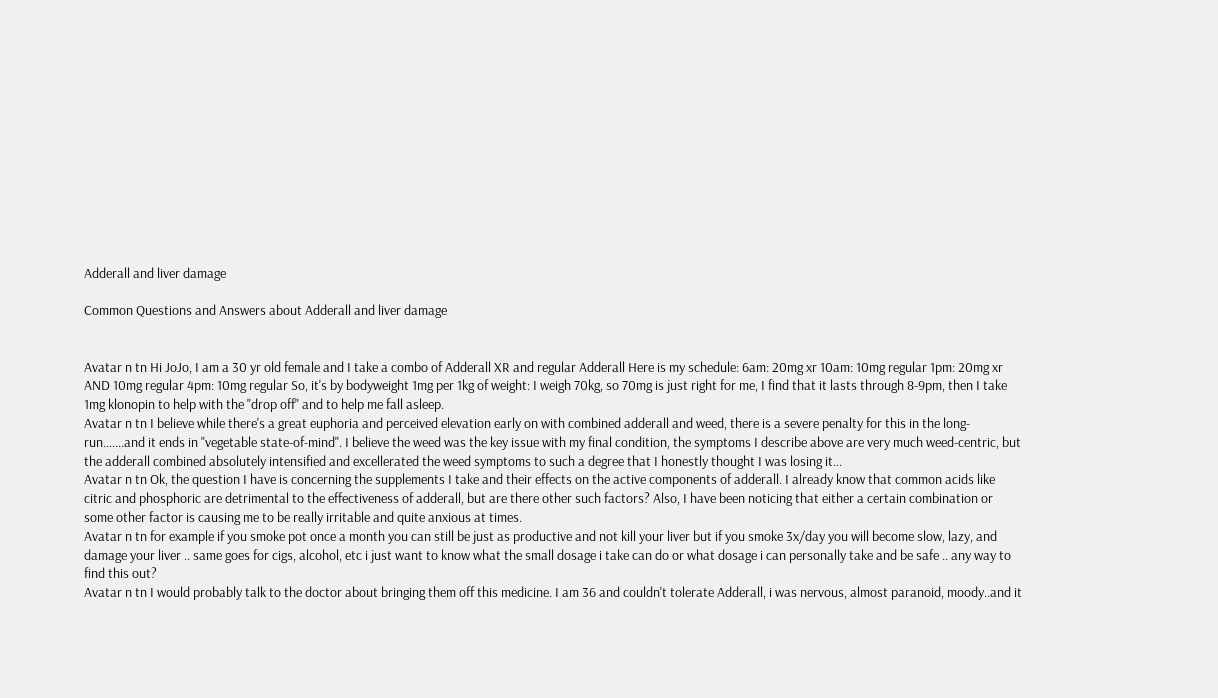Adderall and liver damage

Common Questions and Answers about Adderall and liver damage


Avatar n tn Hi JoJo, I am a 30 yr old female and I take a combo of Adderall XR and regular Adderall Here is my schedule: 6am: 20mg xr 10am: 10mg regular 1pm: 20mg xr AND 10mg regular 4pm: 10mg regular So, it's by bodyweight 1mg per 1kg of weight: I weigh 70kg, so 70mg is just right for me, I find that it lasts through 8-9pm, then I take 1mg klonopin to help with the "drop off" and to help me fall asleep.
Avatar n tn I believe while there's a great euphoria and perceived elevation early on with combined adderall and weed, there is a severe penalty for this in the long-run.......and it ends in "vegetable state-of-mind". I believe the weed was the key issue with my final condition, the symptoms I describe above are very much weed-centric, but the adderall combined absolutely intensified and excellerated the weed symptoms to such a degree that I honestly thought I was losing it...
Avatar n tn Ok, the question I have is concerning the supplements I take and their effects on the active components of adderall. I already know that common acids like citric and phosphoric are detrimental to the effectiveness of adderall, but are there other such factors? Also, I have been noticing that either a certain combination or some other factor is causing me to be really irritable and quite anxious at times.
Avatar n tn for example if you smoke pot once a month you can still be just as productive and not kill your liver but if you smoke 3x/day you will become slow, lazy, and damage your liver .. same goes for cigs, alcohol, etc i just want to know what the small dosage i take can do or what dosage i can personally take and be safe .. any way to find this out?
Avatar n tn I would probably talk to the doctor about bringing them off this medicine. I am 36 and couldn't tolerate Adderall, i was nervous, almost paranoid, moody..and it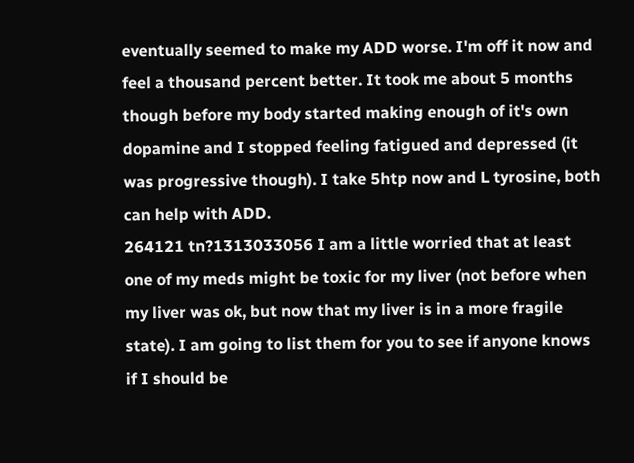eventually seemed to make my ADD worse. I'm off it now and feel a thousand percent better. It took me about 5 months though before my body started making enough of it's own dopamine and I stopped feeling fatigued and depressed (it was progressive though). I take 5htp now and L tyrosine, both can help with ADD.
264121 tn?1313033056 I am a little worried that at least one of my meds might be toxic for my liver (not before when my liver was ok, but now that my liver is in a more fragile state). I am going to list them for you to see if anyone knows if I should be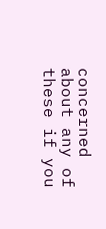concerned about any of these if you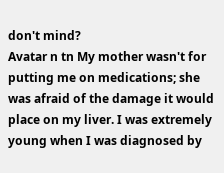don't mind?
Avatar n tn My mother wasn't for putting me on medications; she was afraid of the damage it would place on my liver. I was extremely young when I was diagnosed by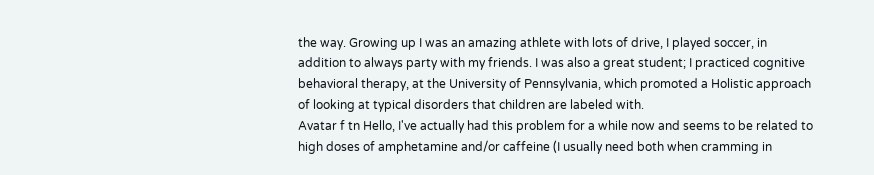the way. Growing up I was an amazing athlete with lots of drive, I played soccer, in addition to always party with my friends. I was also a great student; I practiced cognitive behavioral therapy, at the University of Pennsylvania, which promoted a Holistic approach of looking at typical disorders that children are labeled with.
Avatar f tn Hello, I've actually had this problem for a while now and seems to be related to high doses of amphetamine and/or caffeine (I usually need both when cramming in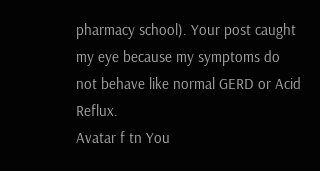pharmacy school). Your post caught my eye because my symptoms do not behave like normal GERD or Acid Reflux.
Avatar f tn You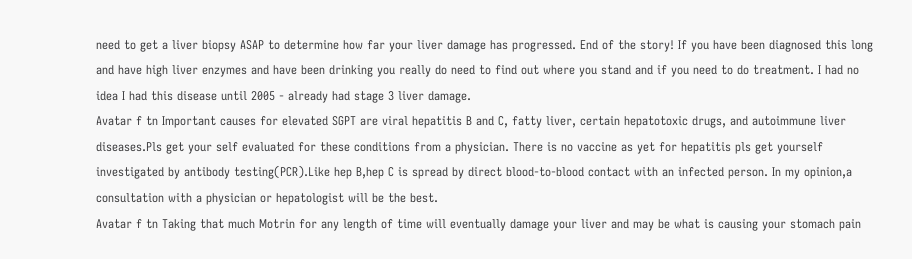need to get a liver biopsy ASAP to determine how far your liver damage has progressed. End of the story! If you have been diagnosed this long and have high liver enzymes and have been drinking you really do need to find out where you stand and if you need to do treatment. I had no idea I had this disease until 2005 - already had stage 3 liver damage.
Avatar f tn Important causes for elevated SGPT are viral hepatitis B and C, fatty liver, certain hepatotoxic drugs, and autoimmune liver diseases.Pls get your self evaluated for these conditions from a physician. There is no vaccine as yet for hepatitis pls get yourself investigated by antibody testing(PCR).Like hep B,hep C is spread by direct blood-to-blood contact with an infected person. In my opinion,a consultation with a physician or hepatologist will be the best.
Avatar f tn Taking that much Motrin for any length of time will eventually damage your liver and may be what is causing your stomach pain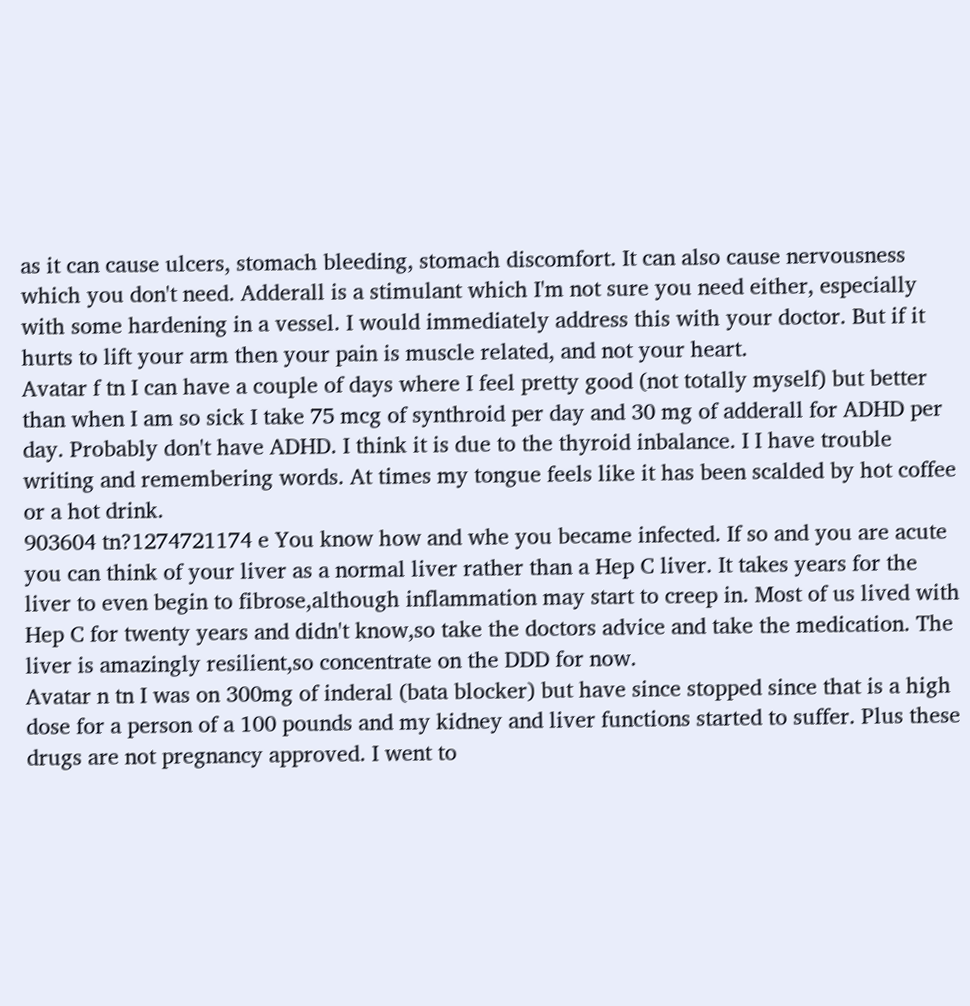as it can cause ulcers, stomach bleeding, stomach discomfort. It can also cause nervousness which you don't need. Adderall is a stimulant which I'm not sure you need either, especially with some hardening in a vessel. I would immediately address this with your doctor. But if it hurts to lift your arm then your pain is muscle related, and not your heart.
Avatar f tn I can have a couple of days where I feel pretty good (not totally myself) but better than when I am so sick I take 75 mcg of synthroid per day and 30 mg of adderall for ADHD per day. Probably don't have ADHD. I think it is due to the thyroid inbalance. I I have trouble writing and remembering words. At times my tongue feels like it has been scalded by hot coffee or a hot drink.
903604 tn?1274721174 e You know how and whe you became infected. If so and you are acute you can think of your liver as a normal liver rather than a Hep C liver. It takes years for the liver to even begin to fibrose,although inflammation may start to creep in. Most of us lived with Hep C for twenty years and didn't know,so take the doctors advice and take the medication. The liver is amazingly resilient,so concentrate on the DDD for now.
Avatar n tn I was on 300mg of inderal (bata blocker) but have since stopped since that is a high dose for a person of a 100 pounds and my kidney and liver functions started to suffer. Plus these drugs are not pregnancy approved. I went to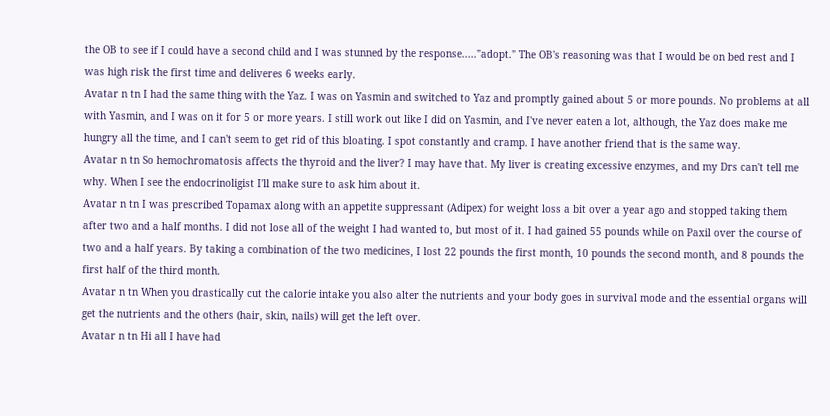the OB to see if I could have a second child and I was stunned by the response....."adopt." The OB's reasoning was that I would be on bed rest and I was high risk the first time and deliveres 6 weeks early.
Avatar n tn I had the same thing with the Yaz. I was on Yasmin and switched to Yaz and promptly gained about 5 or more pounds. No problems at all with Yasmin, and I was on it for 5 or more years. I still work out like I did on Yasmin, and I've never eaten a lot, although, the Yaz does make me hungry all the time, and I can't seem to get rid of this bloating. I spot constantly and cramp. I have another friend that is the same way.
Avatar n tn So hemochromatosis affects the thyroid and the liver? I may have that. My liver is creating excessive enzymes, and my Drs can't tell me why. When I see the endocrinoligist I'll make sure to ask him about it.
Avatar n tn I was prescribed Topamax along with an appetite suppressant (Adipex) for weight loss a bit over a year ago and stopped taking them after two and a half months. I did not lose all of the weight I had wanted to, but most of it. I had gained 55 pounds while on Paxil over the course of two and a half years. By taking a combination of the two medicines, I lost 22 pounds the first month, 10 pounds the second month, and 8 pounds the first half of the third month.
Avatar n tn When you drastically cut the calorie intake you also alter the nutrients and your body goes in survival mode and the essential organs will get the nutrients and the others (hair, skin, nails) will get the left over.
Avatar n tn Hi all I have had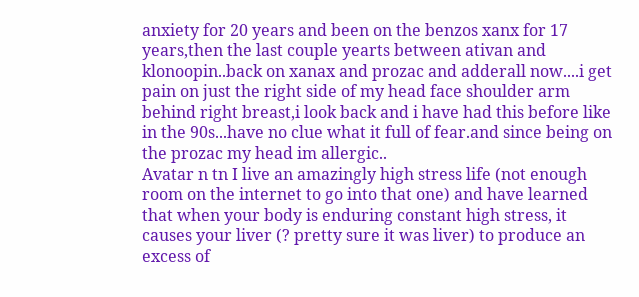anxiety for 20 years and been on the benzos xanx for 17 years,then the last couple yearts between ativan and klonoopin..back on xanax and prozac and adderall now....i get pain on just the right side of my head face shoulder arm behind right breast,i look back and i have had this before like in the 90s...have no clue what it full of fear.and since being on the prozac my head im allergic..
Avatar n tn I live an amazingly high stress life (not enough room on the internet to go into that one) and have learned that when your body is enduring constant high stress, it causes your liver (? pretty sure it was liver) to produce an excess of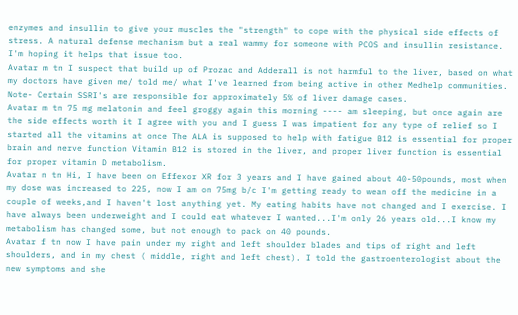enzymes and insullin to give your muscles the "strength" to cope with the physical side effects of stress. A natural defense mechanism but a real wammy for someone with PCOS and insullin resistance. I'm hoping it helps that issue too.
Avatar m tn I suspect that build up of Prozac and Adderall is not harmful to the liver, based on what my doctors have given me/ told me/ what I've learned from being active in other Medhelp communities. Note- Certain SSRI's are responsible for approximately 5% of liver damage cases.
Avatar m tn 75 mg melatonin and feel groggy again this morning ---- am sleeping, but once again are the side effects worth it I agree with you and I guess I was impatient for any type of relief so I started all the vitamins at once The ALA is supposed to help with fatigue B12 is essential for proper brain and nerve function Vitamin B12 is stored in the liver, and proper liver function is essential for proper vitamin D metabolism.
Avatar n tn Hi, I have been on Effexor XR for 3 years and I have gained about 40-50pounds, most when my dose was increased to 225, now I am on 75mg b/c I'm getting ready to wean off the medicine in a couple of weeks,and I haven't lost anything yet. My eating habits have not changed and I exercise. I have always been underweight and I could eat whatever I wanted...I'm only 26 years old...I know my metabolism has changed some, but not enough to pack on 40 pounds.
Avatar f tn now I have pain under my right and left shoulder blades and tips of right and left shoulders, and in my chest ( middle, right and left chest). I told the gastroenterologist about the new symptoms and she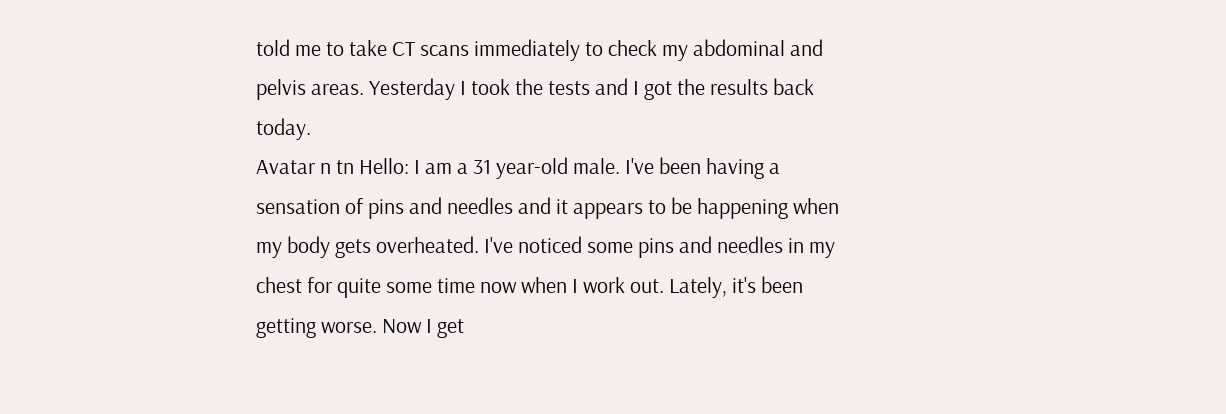told me to take CT scans immediately to check my abdominal and pelvis areas. Yesterday I took the tests and I got the results back today.
Avatar n tn Hello: I am a 31 year-old male. I've been having a sensation of pins and needles and it appears to be happening when my body gets overheated. I've noticed some pins and needles in my chest for quite some time now when I work out. Lately, it's been getting worse. Now I get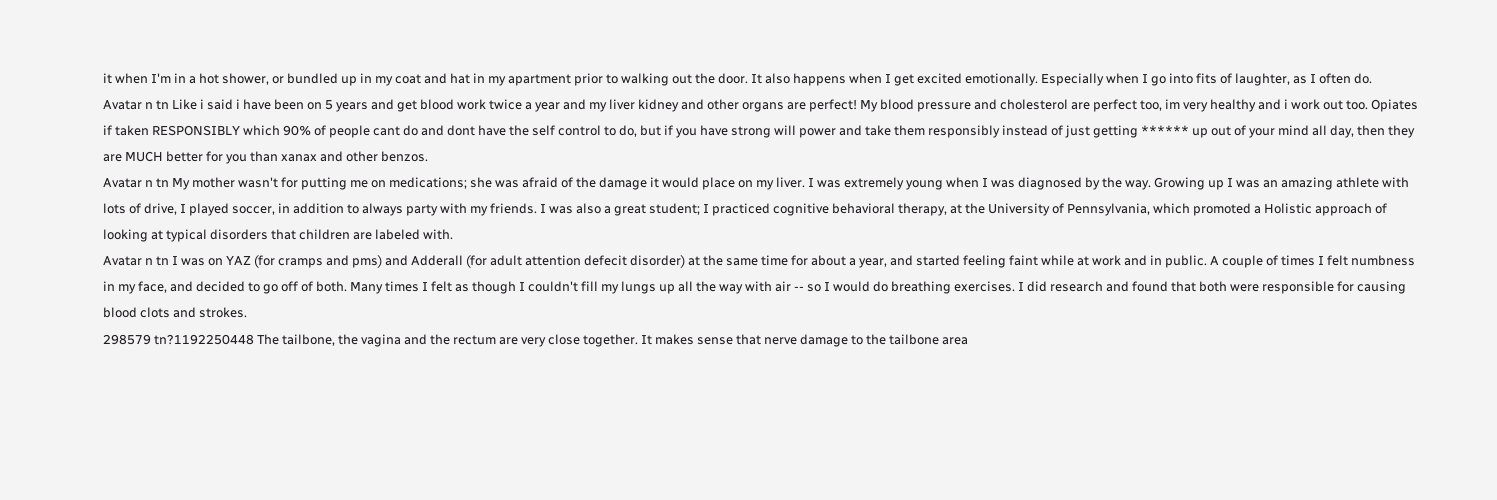it when I'm in a hot shower, or bundled up in my coat and hat in my apartment prior to walking out the door. It also happens when I get excited emotionally. Especially when I go into fits of laughter, as I often do.
Avatar n tn Like i said i have been on 5 years and get blood work twice a year and my liver kidney and other organs are perfect! My blood pressure and cholesterol are perfect too, im very healthy and i work out too. Opiates if taken RESPONSIBLY which 90% of people cant do and dont have the self control to do, but if you have strong will power and take them responsibly instead of just getting ****** up out of your mind all day, then they are MUCH better for you than xanax and other benzos.
Avatar n tn My mother wasn't for putting me on medications; she was afraid of the damage it would place on my liver. I was extremely young when I was diagnosed by the way. Growing up I was an amazing athlete with lots of drive, I played soccer, in addition to always party with my friends. I was also a great student; I practiced cognitive behavioral therapy, at the University of Pennsylvania, which promoted a Holistic approach of looking at typical disorders that children are labeled with.
Avatar n tn I was on YAZ (for cramps and pms) and Adderall (for adult attention defecit disorder) at the same time for about a year, and started feeling faint while at work and in public. A couple of times I felt numbness in my face, and decided to go off of both. Many times I felt as though I couldn't fill my lungs up all the way with air -- so I would do breathing exercises. I did research and found that both were responsible for causing blood clots and strokes.
298579 tn?1192250448 The tailbone, the vagina and the rectum are very close together. It makes sense that nerve damage to the tailbone area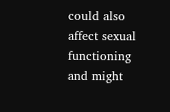could also affect sexual functioning and might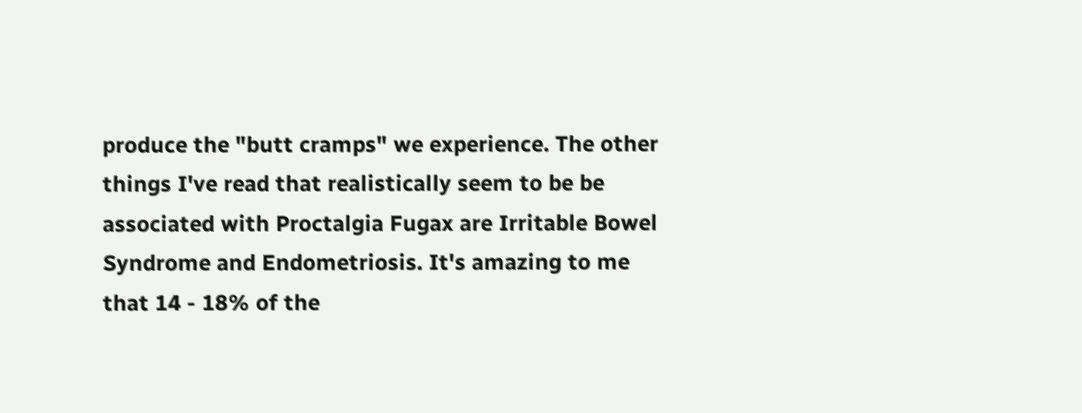produce the "butt cramps" we experience. The other things I've read that realistically seem to be be associated with Proctalgia Fugax are Irritable Bowel Syndrome and Endometriosis. It's amazing to me that 14 - 18% of the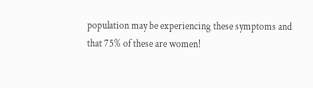population may be experiencing these symptoms and that 75% of these are women!